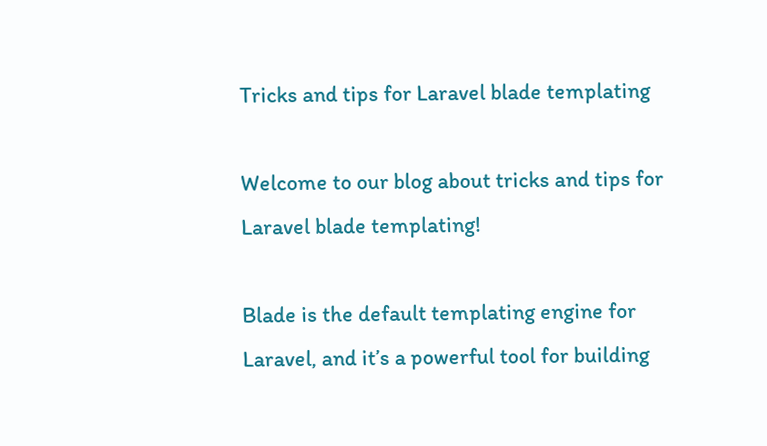Tricks and tips for Laravel blade templating

Welcome to our blog about tricks and tips for Laravel blade templating!

Blade is the default templating engine for Laravel, and it’s a powerful tool for building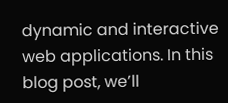dynamic and interactive web applications. In this blog post, we’ll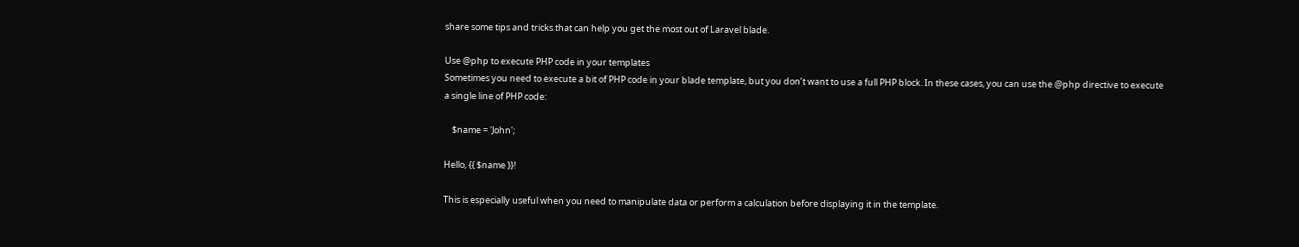share some tips and tricks that can help you get the most out of Laravel blade.

Use @php to execute PHP code in your templates
Sometimes you need to execute a bit of PHP code in your blade template, but you don’t want to use a full PHP block. In these cases, you can use the @php directive to execute a single line of PHP code:

    $name = 'John';

Hello, {{ $name }}!

This is especially useful when you need to manipulate data or perform a calculation before displaying it in the template.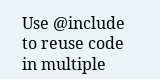Use @include to reuse code in multiple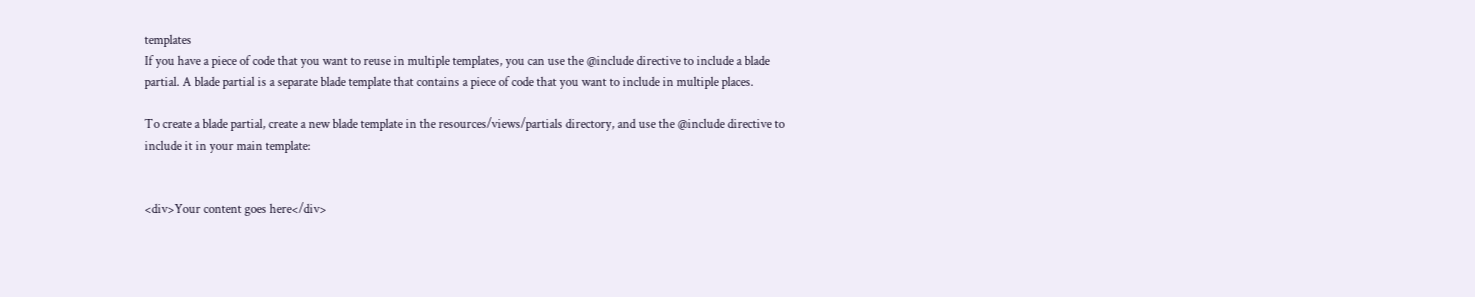templates
If you have a piece of code that you want to reuse in multiple templates, you can use the @include directive to include a blade partial. A blade partial is a separate blade template that contains a piece of code that you want to include in multiple places.

To create a blade partial, create a new blade template in the resources/views/partials directory, and use the @include directive to include it in your main template:


<div>Your content goes here</div>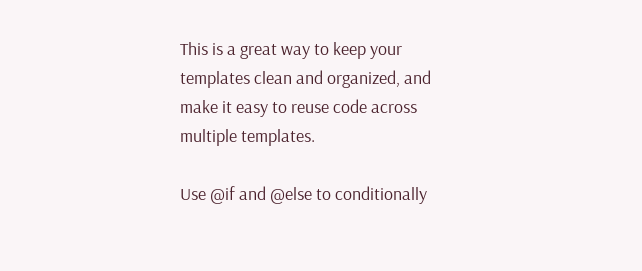This is a great way to keep your templates clean and organized, and make it easy to reuse code across multiple templates.

Use @if and @else to conditionally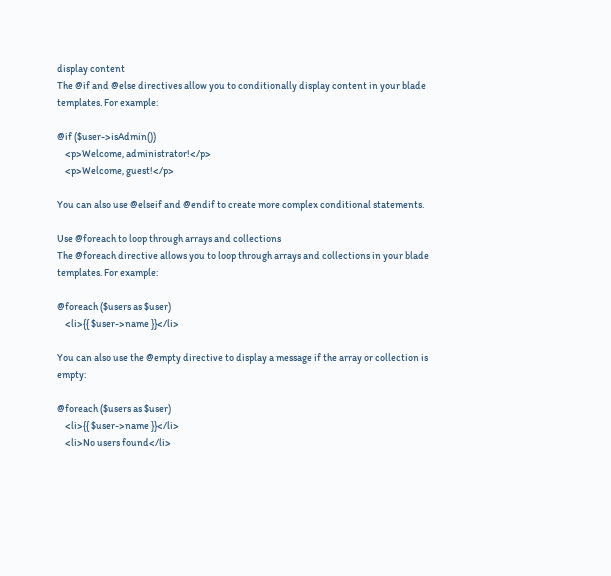display content
The @if and @else directives allow you to conditionally display content in your blade templates. For example:

@if ($user->isAdmin())
    <p>Welcome, administrator!</p>
    <p>Welcome, guest!</p>

You can also use @elseif and @endif to create more complex conditional statements.

Use @foreach to loop through arrays and collections
The @foreach directive allows you to loop through arrays and collections in your blade templates. For example:

@foreach ($users as $user)
    <li>{{ $user->name }}</li>

You can also use the @empty directive to display a message if the array or collection is empty:

@foreach ($users as $user)
    <li>{{ $user->name }}</li>
    <li>No users found</li>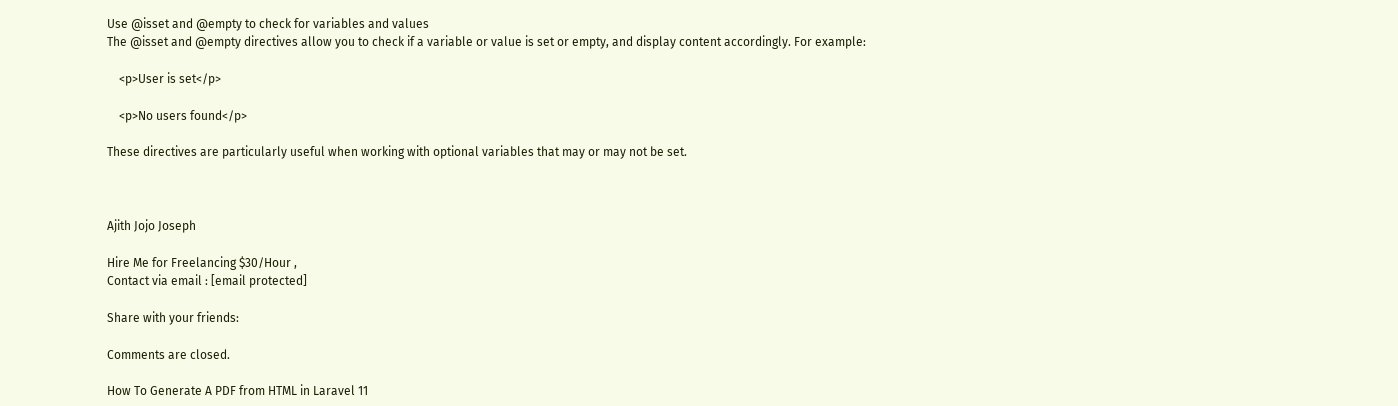Use @isset and @empty to check for variables and values
The @isset and @empty directives allow you to check if a variable or value is set or empty, and display content accordingly. For example:

    <p>User is set</p>

    <p>No users found</p>

These directives are particularly useful when working with optional variables that may or may not be set.



Ajith Jojo Joseph

Hire Me for Freelancing $30/Hour ,
Contact via email : [email protected]

Share with your friends:

Comments are closed.

How To Generate A PDF from HTML in Laravel 11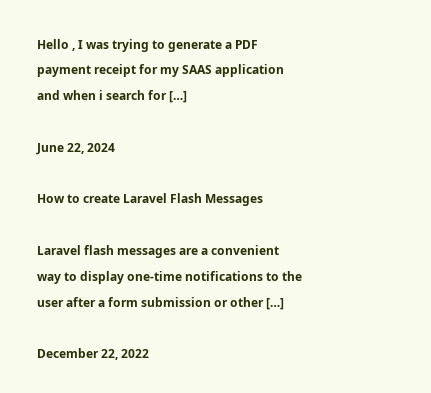Hello , I was trying to generate a PDF payment receipt for my SAAS application and when i search for […]

June 22, 2024

How to create Laravel Flash Messages

Laravel flash messages are a convenient way to display one-time notifications to the user after a form submission or other […]

December 22, 2022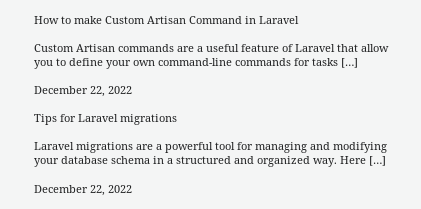How to make Custom Artisan Command in Laravel

Custom Artisan commands are a useful feature of Laravel that allow you to define your own command-line commands for tasks […]

December 22, 2022

Tips for Laravel migrations

Laravel migrations are a powerful tool for managing and modifying your database schema in a structured and organized way. Here […]

December 22, 2022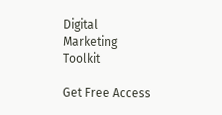Digital Marketing Toolkit

Get Free Access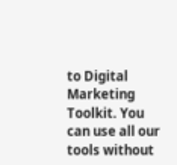to Digital Marketing Toolkit. You can use all our tools without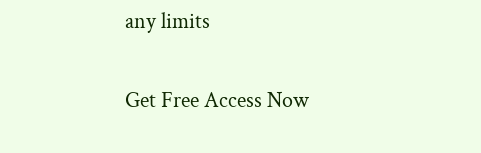any limits

Get Free Access Now